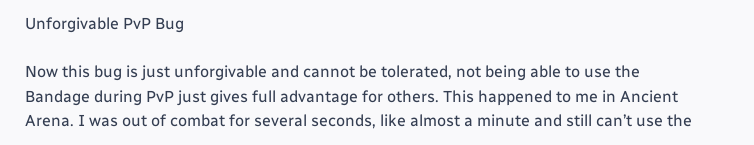Unforgivable PvP Bug

Now this bug is just unforgivable and cannot be tolerated, not being able to use the Bandage during PvP just gives full advantage for others. This happened to me in Ancient Arena. I was out of combat for several seconds, like almost a minute and still can’t use the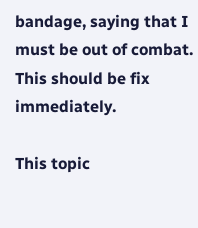bandage, saying that I must be out of combat. This should be fix immediately.

This topic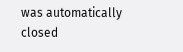was automatically closed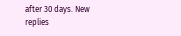after 30 days. New replies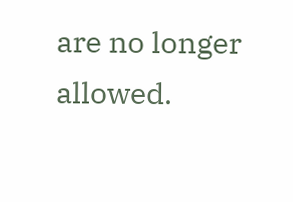are no longer allowed.